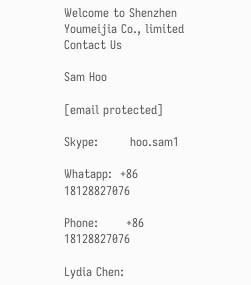Welcome to Shenzhen Youmeijia Co., limited
Contact Us

Sam Hoo

[email protected]

Skype:        hoo.sam1

Whatapp:  +86 18128827076

Phone:       +86 18128827076

Lydia Chen: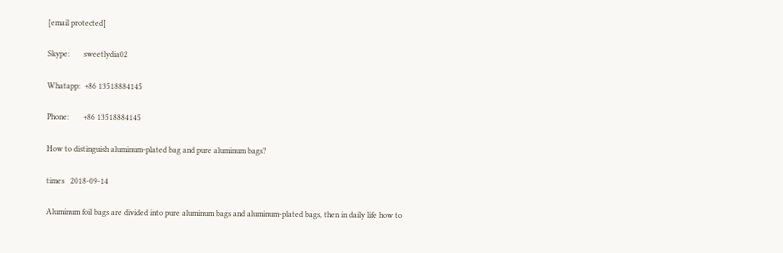[email protected]

Skype:       sweetlydia02

Whatapp:  +86 13518884145

Phone:       +86 13518884145

How to distinguish aluminum-plated bag and pure aluminum bags?

times   2018-09-14

Aluminum foil bags are divided into pure aluminum bags and aluminum-plated bags, then in daily life how to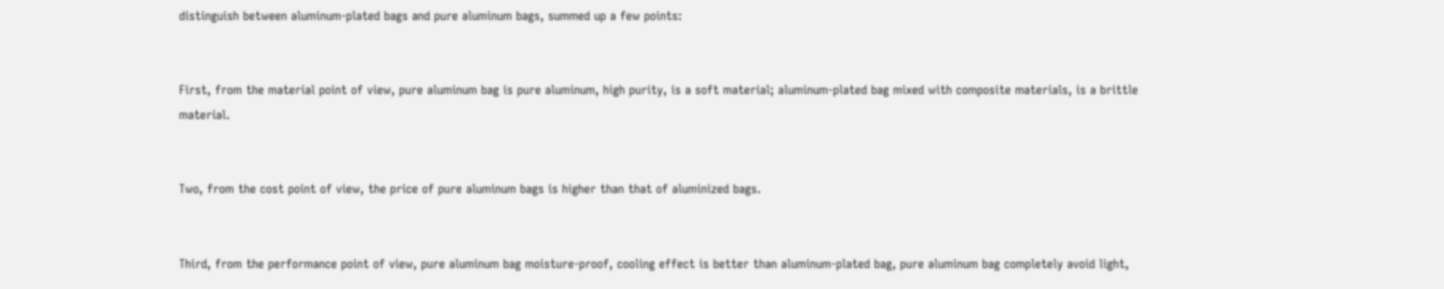distinguish between aluminum-plated bags and pure aluminum bags, summed up a few points:


First, from the material point of view, pure aluminum bag is pure aluminum, high purity, is a soft material; aluminum-plated bag mixed with composite materials, is a brittle material.


Two, from the cost point of view, the price of pure aluminum bags is higher than that of aluminized bags.


Third, from the performance point of view, pure aluminum bag moisture-proof, cooling effect is better than aluminum-plated bag, pure aluminum bag completely avoid light,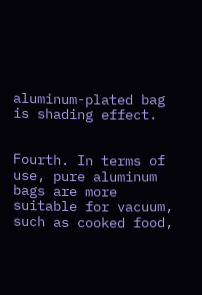aluminum-plated bag is shading effect.


Fourth. In terms of use, pure aluminum bags are more suitable for vacuum, such as cooked food,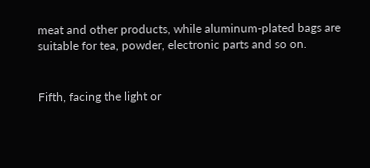meat and other products, while aluminum-plated bags are suitable for tea, powder, electronic parts and so on.


Fifth, facing the light or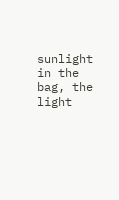sunlight in the bag, the light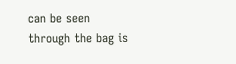can be seen through the bag is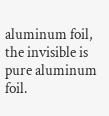aluminum foil, the invisible is pure aluminum foil.